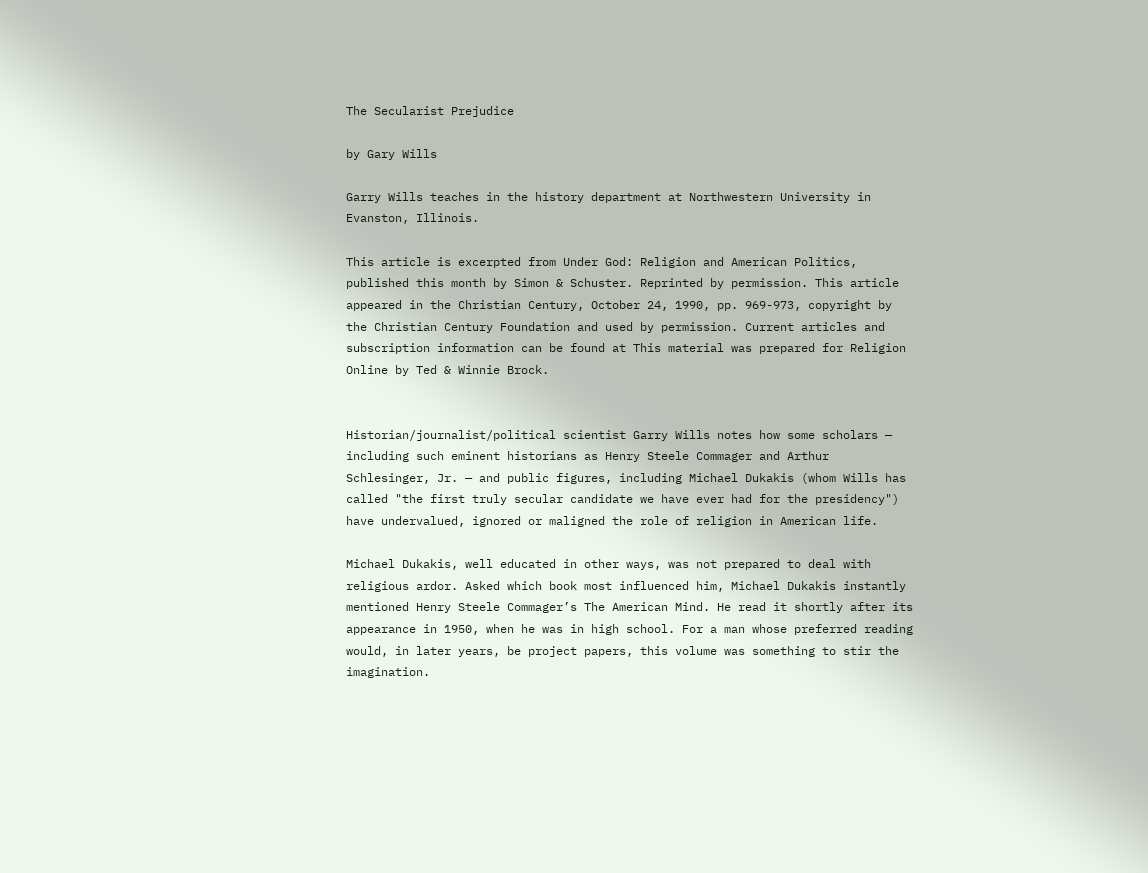The Secularist Prejudice

by Gary Wills

Garry Wills teaches in the history department at Northwestern University in Evanston, Illinois.

This article is excerpted from Under God: Religion and American Politics, published this month by Simon & Schuster. Reprinted by permission. This article appeared in the Christian Century, October 24, 1990, pp. 969-973, copyright by the Christian Century Foundation and used by permission. Current articles and subscription information can be found at This material was prepared for Religion Online by Ted & Winnie Brock.


Historian/journalist/political scientist Garry Wills notes how some scholars — including such eminent historians as Henry Steele Commager and Arthur Schlesinger, Jr. — and public figures, including Michael Dukakis (whom Wills has called "the first truly secular candidate we have ever had for the presidency") have undervalued, ignored or maligned the role of religion in American life.

Michael Dukakis, well educated in other ways, was not prepared to deal with religious ardor. Asked which book most influenced him, Michael Dukakis instantly mentioned Henry Steele Commager’s The American Mind. He read it shortly after its appearance in 1950, when he was in high school. For a man whose preferred reading would, in later years, be project papers, this volume was something to stir the imagination.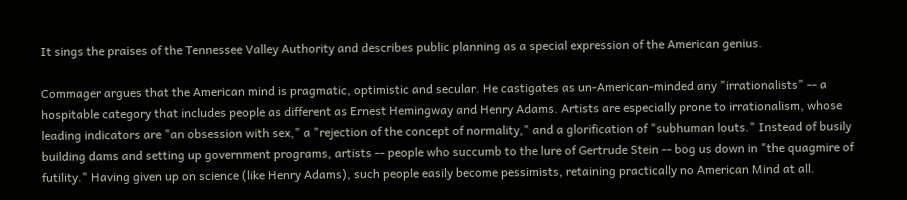It sings the praises of the Tennessee Valley Authority and describes public planning as a special expression of the American genius.

Commager argues that the American mind is pragmatic, optimistic and secular. He castigates as un-American-minded any "irrationalists" -- a hospitable category that includes people as different as Ernest Hemingway and Henry Adams. Artists are especially prone to irrationalism, whose leading indicators are "an obsession with sex," a "rejection of the concept of normality," and a glorification of "subhuman louts." Instead of busily building dams and setting up government programs, artists -- people who succumb to the lure of Gertrude Stein -- bog us down in "the quagmire of futility." Having given up on science (like Henry Adams), such people easily become pessimists, retaining practically no American Mind at all.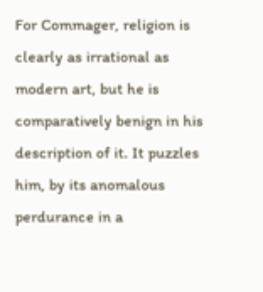For Commager, religion is clearly as irrational as modern art, but he is comparatively benign in his description of it. It puzzles him, by its anomalous perdurance in a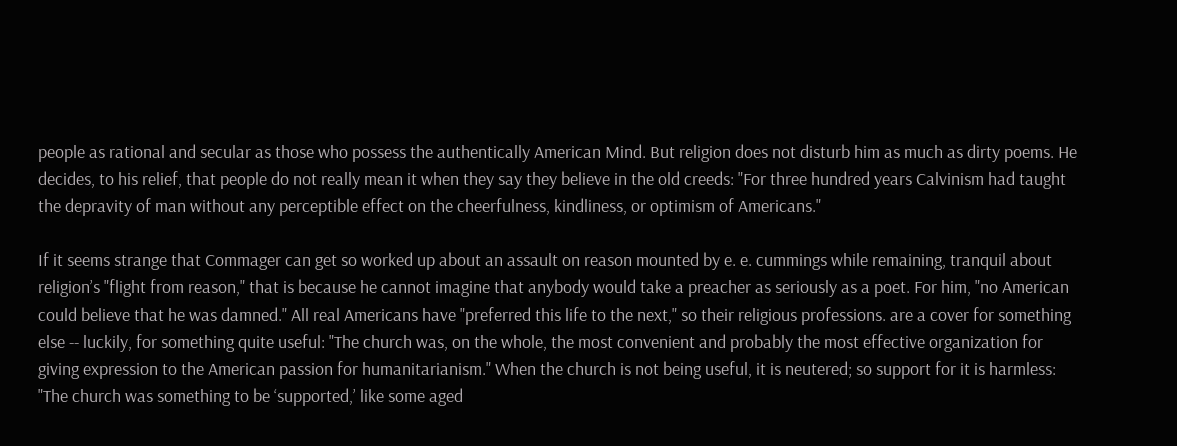people as rational and secular as those who possess the authentically American Mind. But religion does not disturb him as much as dirty poems. He decides, to his relief, that people do not really mean it when they say they believe in the old creeds: "For three hundred years Calvinism had taught the depravity of man without any perceptible effect on the cheerfulness, kindliness, or optimism of Americans."

If it seems strange that Commager can get so worked up about an assault on reason mounted by e. e. cummings while remaining, tranquil about religion’s "flight from reason," that is because he cannot imagine that anybody would take a preacher as seriously as a poet. For him, "no American could believe that he was damned." All real Americans have "preferred this life to the next," so their religious professions. are a cover for something else -- luckily, for something quite useful: "The church was, on the whole, the most convenient and probably the most effective organization for giving expression to the American passion for humanitarianism." When the church is not being useful, it is neutered; so support for it is harmless: "The church was something to be ‘supported,’ like some aged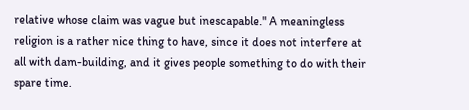relative whose claim was vague but inescapable." A meaningless religion is a rather nice thing to have, since it does not interfere at all with dam-building, and it gives people something to do with their spare time.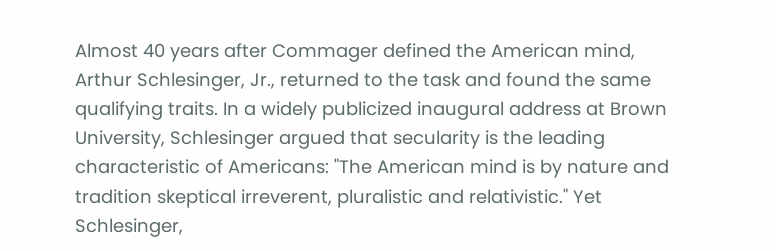Almost 40 years after Commager defined the American mind, Arthur Schlesinger, Jr., returned to the task and found the same qualifying traits. In a widely publicized inaugural address at Brown University, Schlesinger argued that secularity is the leading characteristic of Americans: "The American mind is by nature and tradition skeptical irreverent, pluralistic and relativistic." Yet Schlesinger,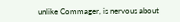unlike Commager, is nervous about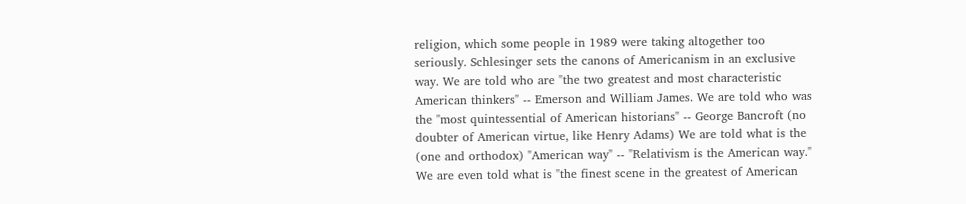religion, which some people in 1989 were taking altogether too seriously. Schlesinger sets the canons of Americanism in an exclusive way. We are told who are "the two greatest and most characteristic American thinkers" -- Emerson and William James. We are told who was the "most quintessential of American historians" -- George Bancroft (no doubter of American virtue, like Henry Adams) We are told what is the (one and orthodox) "American way" -- "Relativism is the American way." We are even told what is "the finest scene in the greatest of American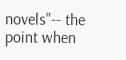novels"-- the point when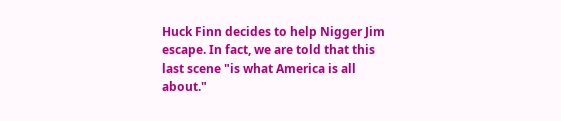Huck Finn decides to help Nigger Jim escape. In fact, we are told that this last scene "is what America is all about."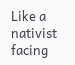Like a nativist facing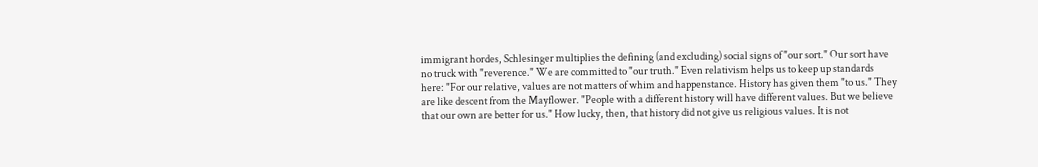immigrant hordes, Schlesinger multiplies the defining (and excluding) social signs of "our sort." Our sort have no truck with "reverence." We are committed to "our truth." Even relativism helps us to keep up standards here: "For our relative, values are not matters of whim and happenstance. History has given them "to us." They are like descent from the Mayflower. "People with a different history will have different values. But we believe that our own are better for us." How lucky, then, that history did not give us religious values. It is not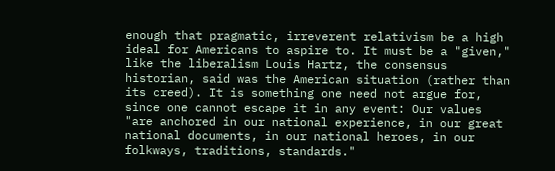enough that pragmatic, irreverent relativism be a high ideal for Americans to aspire to. It must be a "given," like the liberalism Louis Hartz, the consensus historian, said was the American situation (rather than its creed). It is something one need not argue for, since one cannot escape it in any event: Our values "are anchored in our national experience, in our great national documents, in our national heroes, in our folkways, traditions, standards."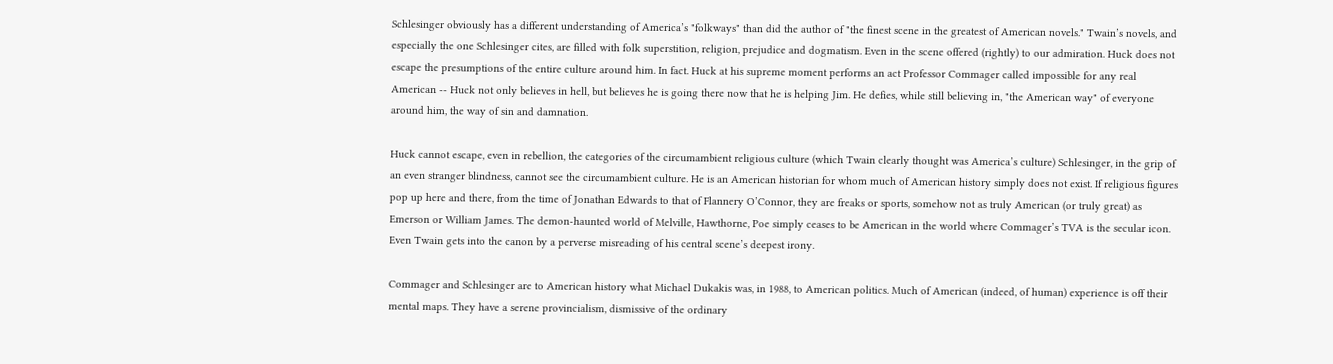Schlesinger obviously has a different understanding of America’s "folkways" than did the author of "the finest scene in the greatest of American novels." Twain’s novels, and especially the one Schlesinger cites, are filled with folk superstition, religion, prejudice and dogmatism. Even in the scene offered (rightly) to our admiration. Huck does not escape the presumptions of the entire culture around him. In fact. Huck at his supreme moment performs an act Professor Commager called impossible for any real American -- Huck not only believes in hell, but believes he is going there now that he is helping Jim. He defies, while still believing in, "the American way" of everyone around him, the way of sin and damnation.

Huck cannot escape, even in rebellion, the categories of the circumambient religious culture (which Twain clearly thought was America’s culture) Schlesinger, in the grip of an even stranger blindness, cannot see the circumambient culture. He is an American historian for whom much of American history simply does not exist. If religious figures pop up here and there, from the time of Jonathan Edwards to that of Flannery O’Connor, they are freaks or sports, somehow not as truly American (or truly great) as Emerson or William James. The demon-haunted world of Melville, Hawthorne, Poe simply ceases to be American in the world where Commager’s TVA is the secular icon. Even Twain gets into the canon by a perverse misreading of his central scene’s deepest irony.

Commager and Schlesinger are to American history what Michael Dukakis was, in 1988, to American politics. Much of American (indeed, of human) experience is off their mental maps. They have a serene provincialism, dismissive of the ordinary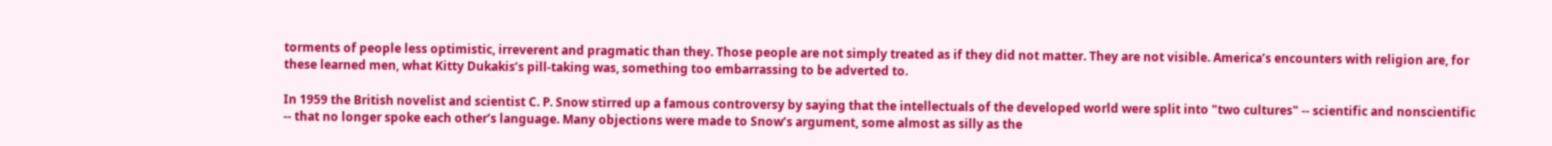torments of people less optimistic, irreverent and pragmatic than they. Those people are not simply treated as if they did not matter. They are not visible. America’s encounters with religion are, for these learned men, what Kitty Dukakis’s pill-taking was, something too embarrassing to be adverted to.

In 1959 the British novelist and scientist C. P. Snow stirred up a famous controversy by saying that the intellectuals of the developed world were split into "two cultures" -- scientific and nonscientific -- that no longer spoke each other’s language. Many objections were made to Snow’s argument, some almost as silly as the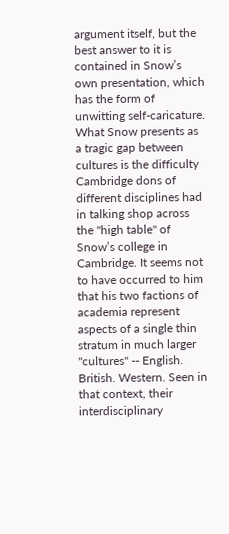argument itself, but the best answer to it is contained in Snow’s own presentation, which has the form of unwitting self-caricature. What Snow presents as a tragic gap between cultures is the difficulty Cambridge dons of different disciplines had in talking shop across the "high table" of Snow’s college in Cambridge. It seems not to have occurred to him that his two factions of academia represent aspects of a single thin stratum in much larger "cultures" -- English. British. Western. Seen in that context, their interdisciplinary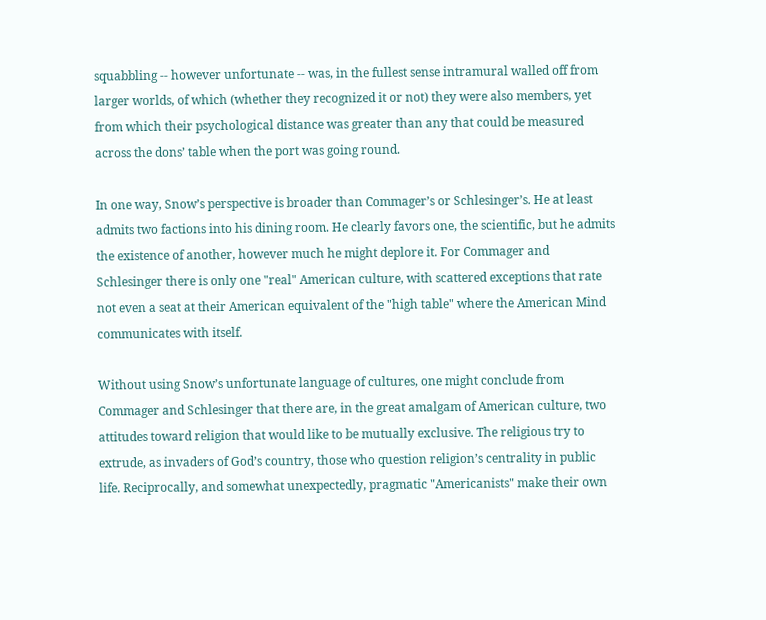squabbling -- however unfortunate -- was, in the fullest sense intramural walled off from larger worlds, of which (whether they recognized it or not) they were also members, yet from which their psychological distance was greater than any that could be measured across the dons’ table when the port was going round.

In one way, Snow’s perspective is broader than Commager’s or Schlesinger’s. He at least admits two factions into his dining room. He clearly favors one, the scientific, but he admits the existence of another, however much he might deplore it. For Commager and Schlesinger there is only one "real" American culture, with scattered exceptions that rate not even a seat at their American equivalent of the "high table" where the American Mind communicates with itself.

Without using Snow’s unfortunate language of cultures, one might conclude from Commager and Schlesinger that there are, in the great amalgam of American culture, two attitudes toward religion that would like to be mutually exclusive. The religious try to extrude, as invaders of God’s country, those who question religion’s centrality in public life. Reciprocally, and somewhat unexpectedly, pragmatic "Americanists" make their own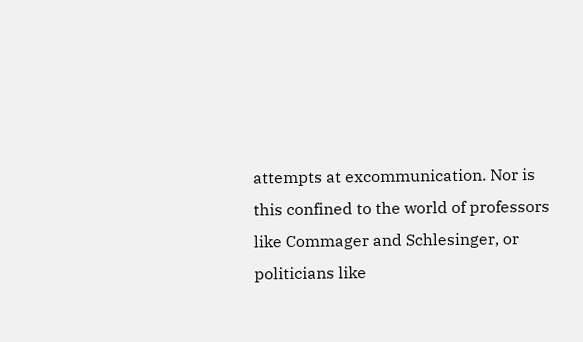attempts at excommunication. Nor is this confined to the world of professors like Commager and Schlesinger, or politicians like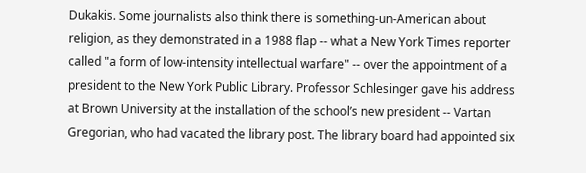Dukakis. Some journalists also think there is something-un-American about religion, as they demonstrated in a 1988 flap -- what a New York Times reporter called "a form of low-intensity intellectual warfare" -- over the appointment of a president to the New York Public Library. Professor Schlesinger gave his address at Brown University at the installation of the school’s new president -- Vartan Gregorian, who had vacated the library post. The library board had appointed six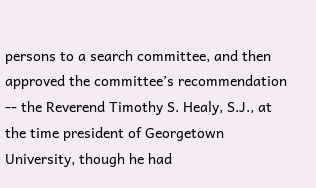persons to a search committee, and then approved the committee’s recommendation -- the Reverend Timothy S. Healy, S.J., at the time president of Georgetown University, though he had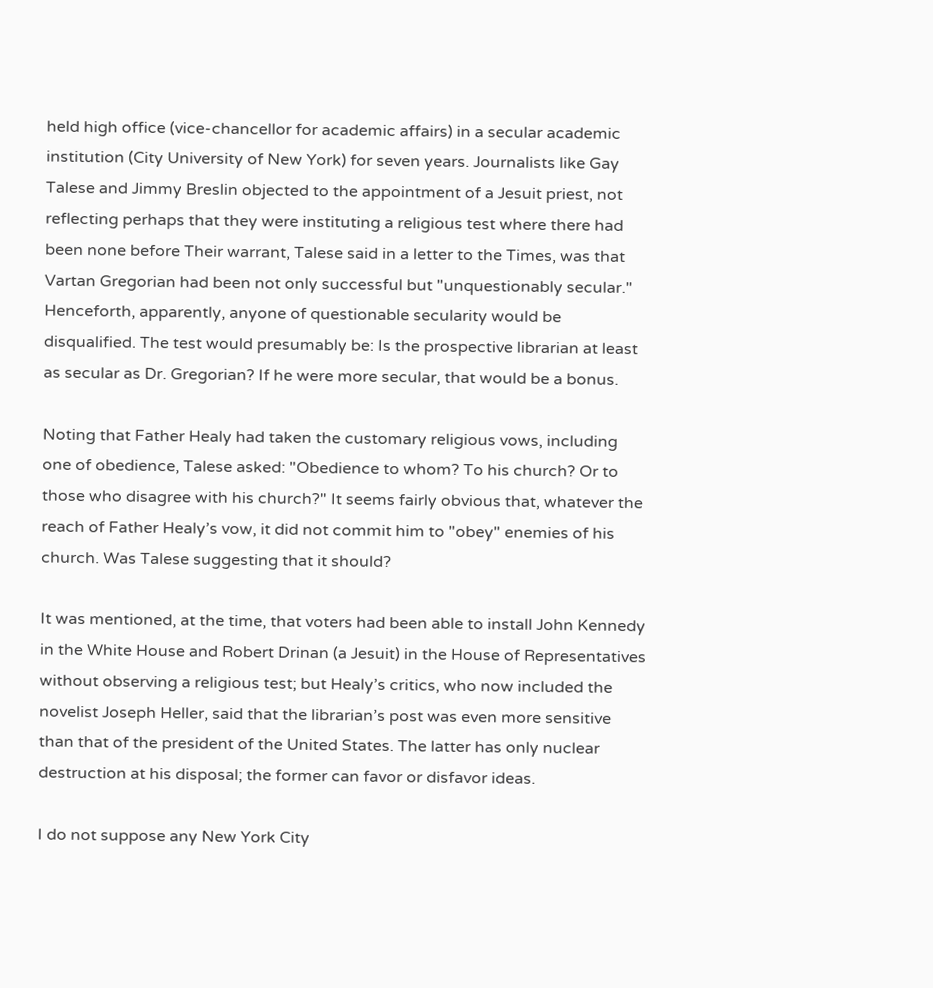held high office (vice-chancellor for academic affairs) in a secular academic institution (City University of New York) for seven years. Journalists like Gay Talese and Jimmy Breslin objected to the appointment of a Jesuit priest, not reflecting perhaps that they were instituting a religious test where there had been none before Their warrant, Talese said in a letter to the Times, was that Vartan Gregorian had been not only successful but "unquestionably secular." Henceforth, apparently, anyone of questionable secularity would be disqualified. The test would presumably be: Is the prospective librarian at least as secular as Dr. Gregorian? If he were more secular, that would be a bonus.

Noting that Father Healy had taken the customary religious vows, including one of obedience, Talese asked: "Obedience to whom? To his church? Or to those who disagree with his church?" It seems fairly obvious that, whatever the reach of Father Healy’s vow, it did not commit him to "obey" enemies of his church. Was Talese suggesting that it should?

It was mentioned, at the time, that voters had been able to install John Kennedy in the White House and Robert Drinan (a Jesuit) in the House of Representatives without observing a religious test; but Healy’s critics, who now included the novelist Joseph Heller, said that the librarian’s post was even more sensitive than that of the president of the United States. The latter has only nuclear destruction at his disposal; the former can favor or disfavor ideas.

I do not suppose any New York City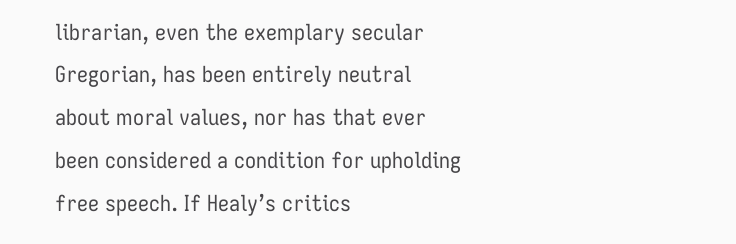librarian, even the exemplary secular Gregorian, has been entirely neutral about moral values, nor has that ever been considered a condition for upholding free speech. If Healy’s critics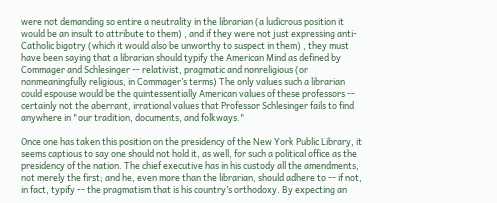were not demanding so entire a neutrality in the librarian (a ludicrous position it would be an insult to attribute to them) , and if they were not just expressing anti-Catholic bigotry (which it would also be unworthy to suspect in them) , they must have been saying that a librarian should typify the American Mind as defined by Commager and Schlesinger -- relativist, pragmatic and nonreligious (or nonmeaningfully religious, in Commager’s terms) The only values such a librarian could espouse would be the quintessentially American values of these professors -- certainly not the aberrant, irrational values that Professor Schlesinger fails to find anywhere in "our tradition, documents, and folkways."

Once one has taken this position on the presidency of the New York Public Library, it seems captious to say one should not hold it, as well, for such a political office as the presidency of the nation. The chief executive has in his custody all the amendments, not merely the first; and he, even more than the librarian, should adhere to -- if not, in fact, typify -- the pragmatism that is his country’s orthodoxy. By expecting an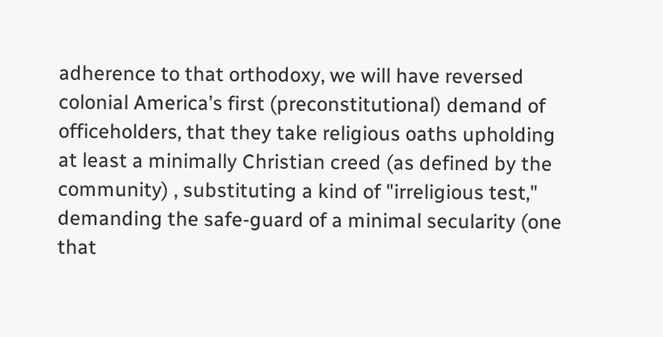adherence to that orthodoxy, we will have reversed colonial America’s first (preconstitutional) demand of officeholders, that they take religious oaths upholding at least a minimally Christian creed (as defined by the community) , substituting a kind of "irreligious test," demanding the safe-guard of a minimal secularity (one that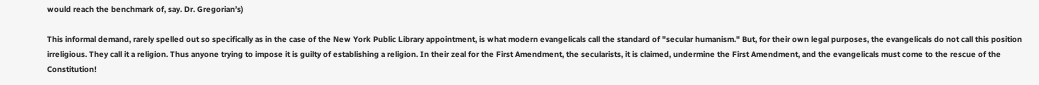would reach the benchmark of, say. Dr. Gregorian’s)

This informal demand, rarely spelled out so specifically as in the case of the New York Public Library appointment, is what modern evangelicals call the standard of "secular humanism." But, for their own legal purposes, the evangelicals do not call this position irreligious. They call it a religion. Thus anyone trying to impose it is guilty of establishing a religion. In their zeal for the First Amendment, the secularists, it is claimed, undermine the First Amendment, and the evangelicals must come to the rescue of the Constitution!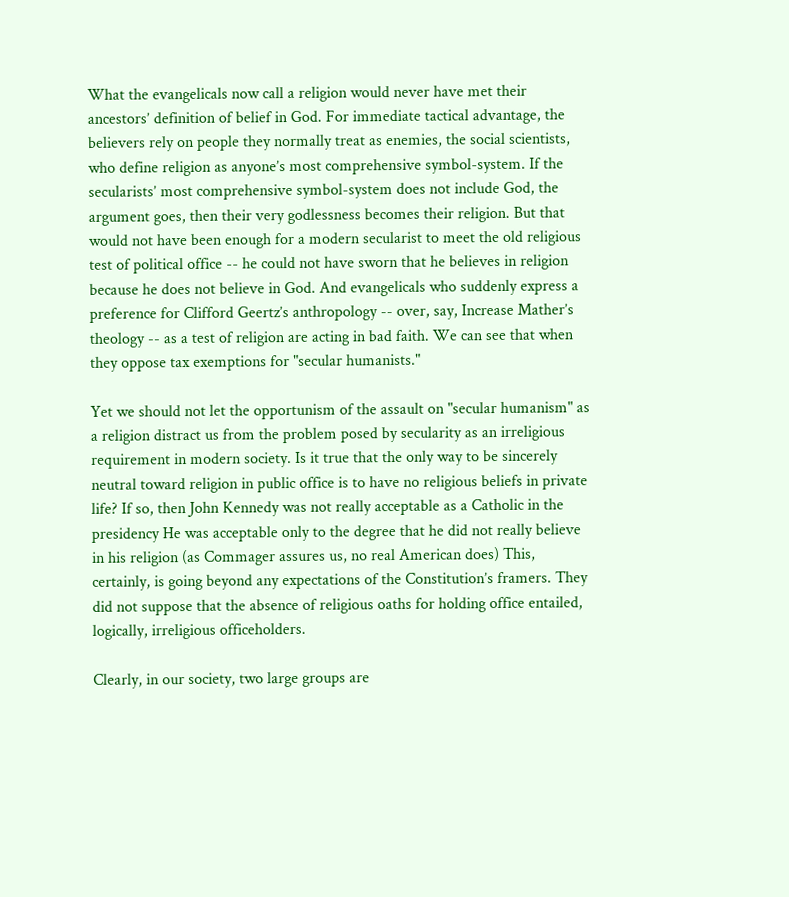What the evangelicals now call a religion would never have met their ancestors’ definition of belief in God. For immediate tactical advantage, the believers rely on people they normally treat as enemies, the social scientists, who define religion as anyone’s most comprehensive symbol-system. If the secularists’ most comprehensive symbol-system does not include God, the argument goes, then their very godlessness becomes their religion. But that would not have been enough for a modern secularist to meet the old religious test of political office -- he could not have sworn that he believes in religion because he does not believe in God. And evangelicals who suddenly express a preference for Clifford Geertz’s anthropology -- over, say, Increase Mather’s theology -- as a test of religion are acting in bad faith. We can see that when they oppose tax exemptions for "secular humanists."

Yet we should not let the opportunism of the assault on "secular humanism" as a religion distract us from the problem posed by secularity as an irreligious requirement in modern society. Is it true that the only way to be sincerely neutral toward religion in public office is to have no religious beliefs in private life? If so, then John Kennedy was not really acceptable as a Catholic in the presidency He was acceptable only to the degree that he did not really believe in his religion (as Commager assures us, no real American does) This, certainly, is going beyond any expectations of the Constitution’s framers. They did not suppose that the absence of religious oaths for holding office entailed, logically, irreligious officeholders.

Clearly, in our society, two large groups are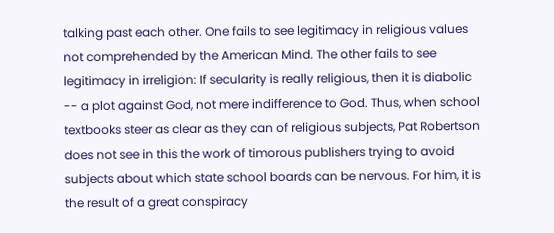talking past each other. One fails to see legitimacy in religious values not comprehended by the American Mind. The other fails to see legitimacy in irreligion: If secularity is really religious, then it is diabolic -- a plot against God, not mere indifference to God. Thus, when school textbooks steer as clear as they can of religious subjects, Pat Robertson does not see in this the work of timorous publishers trying to avoid subjects about which state school boards can be nervous. For him, it is the result of a great conspiracy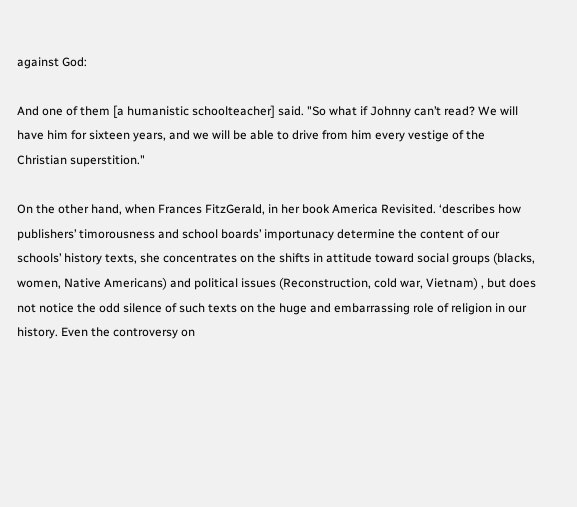against God:

And one of them [a humanistic schoolteacher] said. "So what if Johnny can’t read? We will have him for sixteen years, and we will be able to drive from him every vestige of the Christian superstition."

On the other hand, when Frances FitzGerald, in her book America Revisited. ‘describes how publishers’ timorousness and school boards’ importunacy determine the content of our schools’ history texts, she concentrates on the shifts in attitude toward social groups (blacks, women, Native Americans) and political issues (Reconstruction, cold war, Vietnam) , but does not notice the odd silence of such texts on the huge and embarrassing role of religion in our history. Even the controversy on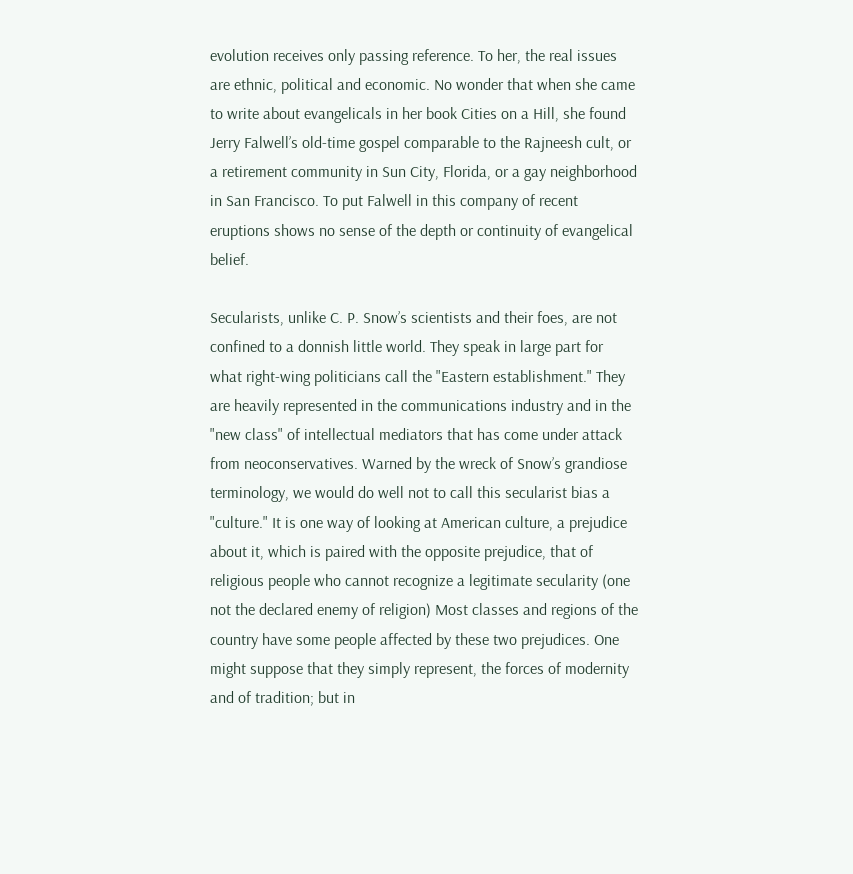evolution receives only passing reference. To her, the real issues are ethnic, political and economic. No wonder that when she came to write about evangelicals in her book Cities on a Hill, she found Jerry Falwell’s old-time gospel comparable to the Rajneesh cult, or a retirement community in Sun City, Florida, or a gay neighborhood in San Francisco. To put Falwell in this company of recent eruptions shows no sense of the depth or continuity of evangelical belief.

Secularists, unlike C. P. Snow’s scientists and their foes, are not confined to a donnish little world. They speak in large part for what right-wing politicians call the "Eastern establishment." They are heavily represented in the communications industry and in the "new class" of intellectual mediators that has come under attack from neoconservatives. Warned by the wreck of Snow’s grandiose terminology, we would do well not to call this secularist bias a "culture." It is one way of looking at American culture, a prejudice about it, which is paired with the opposite prejudice, that of religious people who cannot recognize a legitimate secularity (one not the declared enemy of religion) Most classes and regions of the country have some people affected by these two prejudices. One might suppose that they simply represent, the forces of modernity and of tradition; but in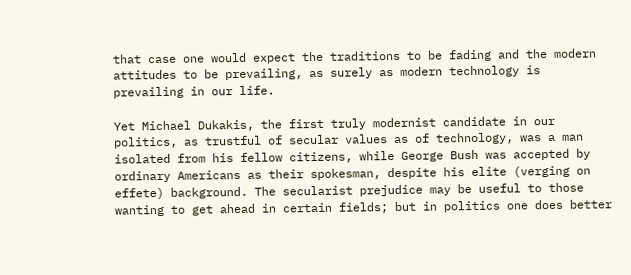that case one would expect the traditions to be fading and the modern attitudes to be prevailing, as surely as modern technology is prevailing in our life.

Yet Michael Dukakis, the first truly modernist candidate in our politics, as trustful of secular values as of technology, was a man isolated from his fellow citizens, while George Bush was accepted by ordinary Americans as their spokesman, despite his elite (verging on effete) background. The secularist prejudice may be useful to those wanting to get ahead in certain fields; but in politics one does better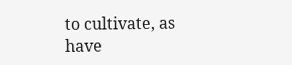to cultivate, as have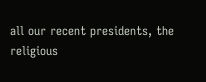all our recent presidents, the religious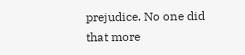prejudice. No one did that more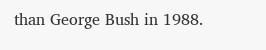than George Bush in 1988.